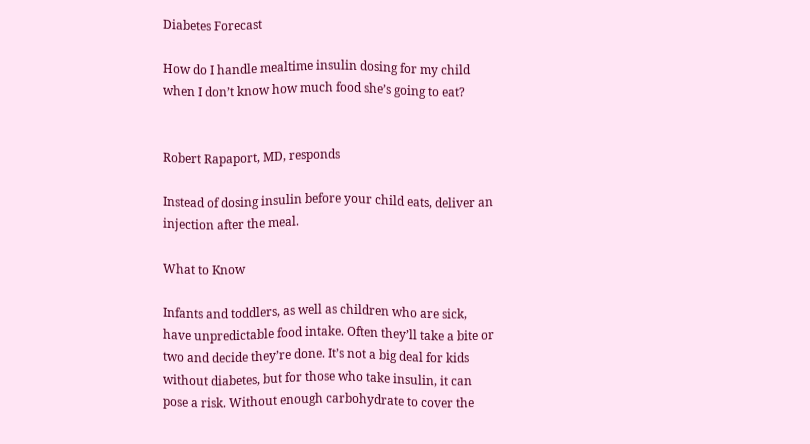Diabetes Forecast

How do I handle mealtime insulin dosing for my child when I don’t know how much food she’s going to eat?


Robert Rapaport, MD, responds

Instead of dosing insulin before your child eats, deliver an injection after the meal.

What to Know

Infants and toddlers, as well as children who are sick, have unpredictable food intake. Often they’ll take a bite or two and decide they’re done. It’s not a big deal for kids without diabetes, but for those who take insulin, it can pose a risk. Without enough carbohydrate to cover the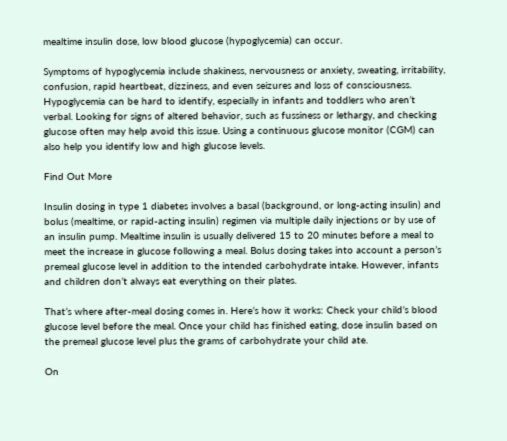mealtime insulin dose, low blood glucose (hypoglycemia) can occur.

Symptoms of hypoglycemia include shakiness, nervousness or anxiety, sweating, irritability, confusion, rapid heartbeat, dizziness, and even seizures and loss of consciousness. Hypoglycemia can be hard to identify, especially in infants and toddlers who aren’t verbal. Looking for signs of altered behavior, such as fussiness or lethargy, and checking glucose often may help avoid this issue. Using a continuous glucose monitor (CGM) can also help you identify low and high glucose levels.

Find Out More

Insulin dosing in type 1 diabetes involves a basal (background, or long-acting insulin) and bolus (mealtime, or rapid-acting insulin) regimen via multiple daily injections or by use of an insulin pump. Mealtime insulin is usually delivered 15 to 20 minutes before a meal to meet the increase in glucose following a meal. Bolus dosing takes into account a person’s premeal glucose level in addition to the intended carbohydrate intake. However, infants and children don’t always eat everything on their plates.

That’s where after-meal dosing comes in. Here’s how it works: Check your child’s blood glucose level before the meal. Once your child has finished eating, dose insulin based on the premeal glucose level plus the grams of carbohydrate your child ate.

On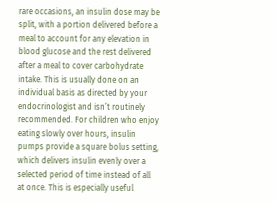rare occasions, an insulin dose may be split, with a portion delivered before a meal to account for any elevation in blood glucose and the rest delivered after a meal to cover carbohydrate intake. This is usually done on an individual basis as directed by your endocrinologist and isn’t routinely recommended. For children who enjoy eating slowly over hours, insulin pumps provide a square bolus setting, which delivers insulin evenly over a selected period of time instead of all at once. This is especially useful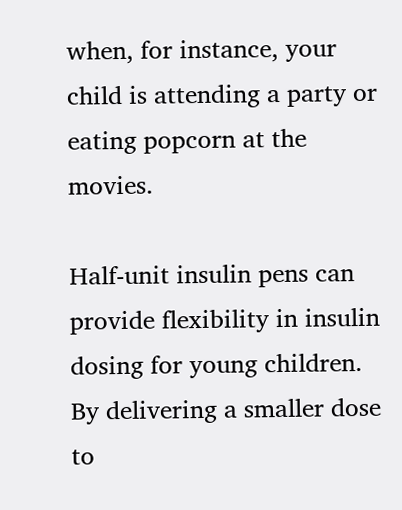when, for instance, your child is attending a party or eating popcorn at the movies.

Half-unit insulin pens can provide flexibility in insulin dosing for young children. By delivering a smaller dose to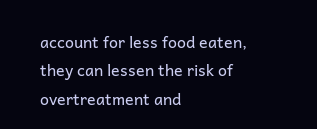account for less food eaten, they can lessen the risk of overtreatment and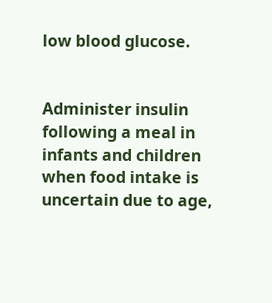low blood glucose.


Administer insulin following a meal in infants and children when food intake is uncertain due to age,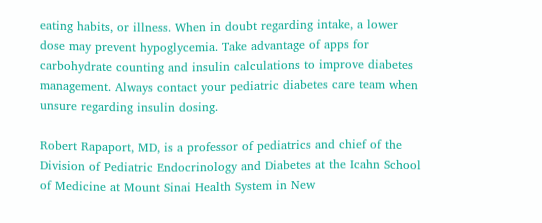eating habits, or illness. When in doubt regarding intake, a lower dose may prevent hypoglycemia. Take advantage of apps for carbohydrate counting and insulin calculations to improve diabetes management. Always contact your pediatric diabetes care team when unsure regarding insulin dosing.

Robert Rapaport, MD, is a professor of pediatrics and chief of the Division of Pediatric Endocrinology and Diabetes at the Icahn School of Medicine at Mount Sinai Health System in New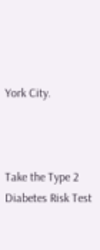York City.



Take the Type 2
Diabetes Risk Test